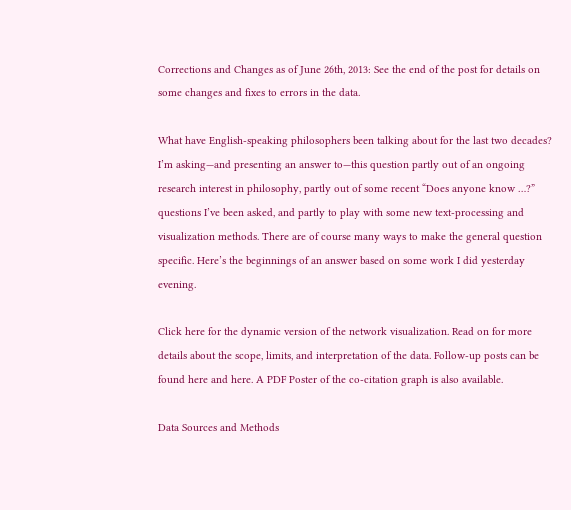Corrections and Changes as of June 26th, 2013: See the end of the post for details on some changes and fixes to errors in the data.

What have English-speaking philosophers been talking about for the last two decades? I’m asking—and presenting an answer to—this question partly out of an ongoing research interest in philosophy, partly out of some recent “Does anyone know …?” questions I’ve been asked, and partly to play with some new text-processing and visualization methods. There are of course many ways to make the general question specific. Here’s the beginnings of an answer based on some work I did yesterday evening.

Click here for the dynamic version of the network visualization. Read on for more details about the scope, limits, and interpretation of the data. Follow-up posts can be found here and here. A PDF Poster of the co-citation graph is also available.

Data Sources and Methods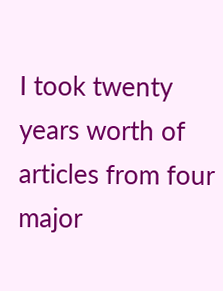I took twenty years worth of articles from four major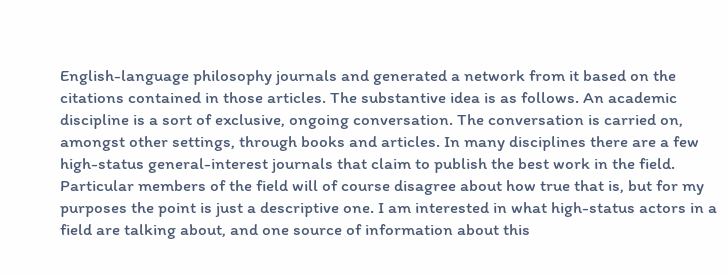English-language philosophy journals and generated a network from it based on the citations contained in those articles. The substantive idea is as follows. An academic discipline is a sort of exclusive, ongoing conversation. The conversation is carried on, amongst other settings, through books and articles. In many disciplines there are a few high-status general-interest journals that claim to publish the best work in the field. Particular members of the field will of course disagree about how true that is, but for my purposes the point is just a descriptive one. I am interested in what high-status actors in a field are talking about, and one source of information about this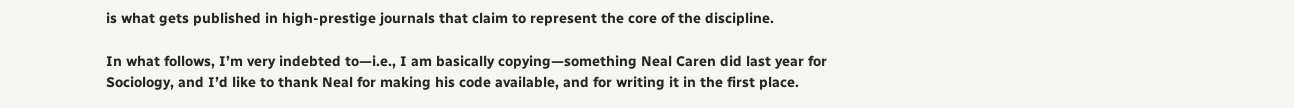is what gets published in high-prestige journals that claim to represent the core of the discipline.

In what follows, I’m very indebted to—i.e., I am basically copying—something Neal Caren did last year for Sociology, and I’d like to thank Neal for making his code available, and for writing it in the first place.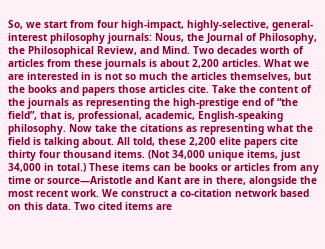So, we start from four high-impact, highly-selective, general-interest philosophy journals: Nous, the Journal of Philosophy, the Philosophical Review, and Mind. Two decades worth of articles from these journals is about 2,200 articles. What we are interested in is not so much the articles themselves, but the books and papers those articles cite. Take the content of the journals as representing the high-prestige end of “the field”, that is, professional, academic, English-speaking philosophy. Now take the citations as representing what the field is talking about. All told, these 2,200 elite papers cite thirty four thousand items. (Not 34,000 unique items, just 34,000 in total.) These items can be books or articles from any time or source—Aristotle and Kant are in there, alongside the most recent work. We construct a co-citation network based on this data. Two cited items are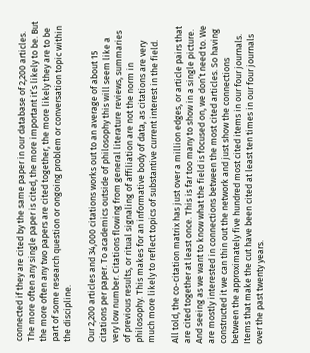connected if they are cited by the same paper in our database of 2,200 articles. The more often any single paper is cited, the more important it’s likely to be. But the more often any two papers are cited together, the more likely they are to be part of some research question or ongoing problem or conversation topic within the discipline.

Our 2,200 articles and 34,000 citations works out to an average of about 15 citations per paper. To academics outside of philosophy this will seem like a very low number. Citations flowing from general literature reviews, summaries of previous results, or ritual signaling of affiliation are not the norm in philosophy. This makes for an informative body of data, as citations are very much more likely to reflect topics of substantive current interest in the field.

All told, the co-citation matrix has just over a million edges, or article pairs that are cited together at least once. This is far too many to show in a single picture. And seeing as we want to know what the field is focused on, we don’t need to. We are mostly interested in connections between the most cited articles. So having constructed it we can thin out the network and just show the connections between the approximately five hundred most cited items in our four journals. Items that make the cut have been cited at least ten times in our four journals over the past twenty years.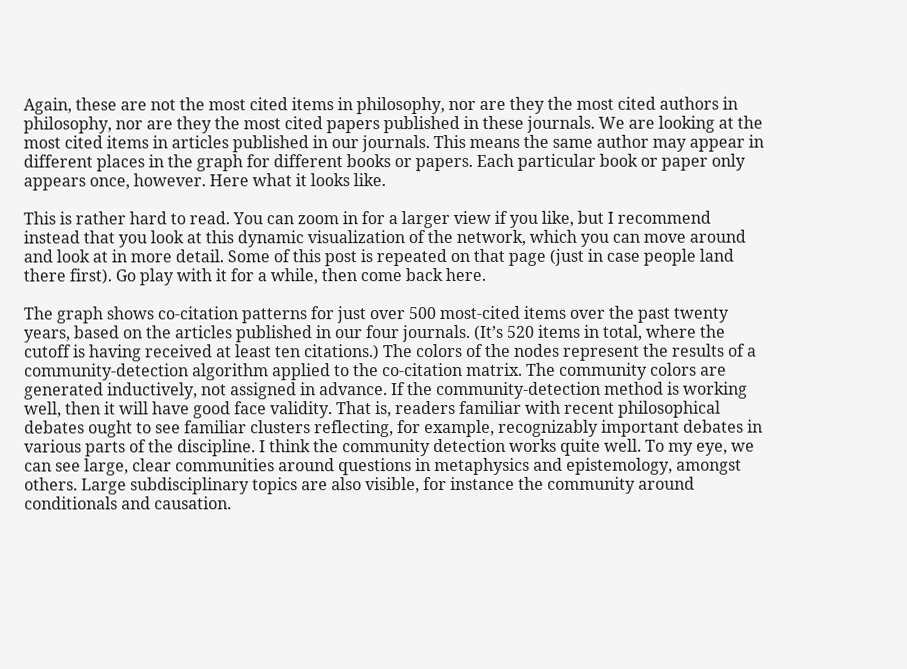Again, these are not the most cited items in philosophy, nor are they the most cited authors in philosophy, nor are they the most cited papers published in these journals. We are looking at the most cited items in articles published in our journals. This means the same author may appear in different places in the graph for different books or papers. Each particular book or paper only appears once, however. Here what it looks like.

This is rather hard to read. You can zoom in for a larger view if you like, but I recommend instead that you look at this dynamic visualization of the network, which you can move around and look at in more detail. Some of this post is repeated on that page (just in case people land there first). Go play with it for a while, then come back here.

The graph shows co-citation patterns for just over 500 most-cited items over the past twenty years, based on the articles published in our four journals. (It’s 520 items in total, where the cutoff is having received at least ten citations.) The colors of the nodes represent the results of a community-detection algorithm applied to the co-citation matrix. The community colors are generated inductively, not assigned in advance. If the community-detection method is working well, then it will have good face validity. That is, readers familiar with recent philosophical debates ought to see familiar clusters reflecting, for example, recognizably important debates in various parts of the discipline. I think the community detection works quite well. To my eye, we can see large, clear communities around questions in metaphysics and epistemology, amongst others. Large subdisciplinary topics are also visible, for instance the community around conditionals and causation.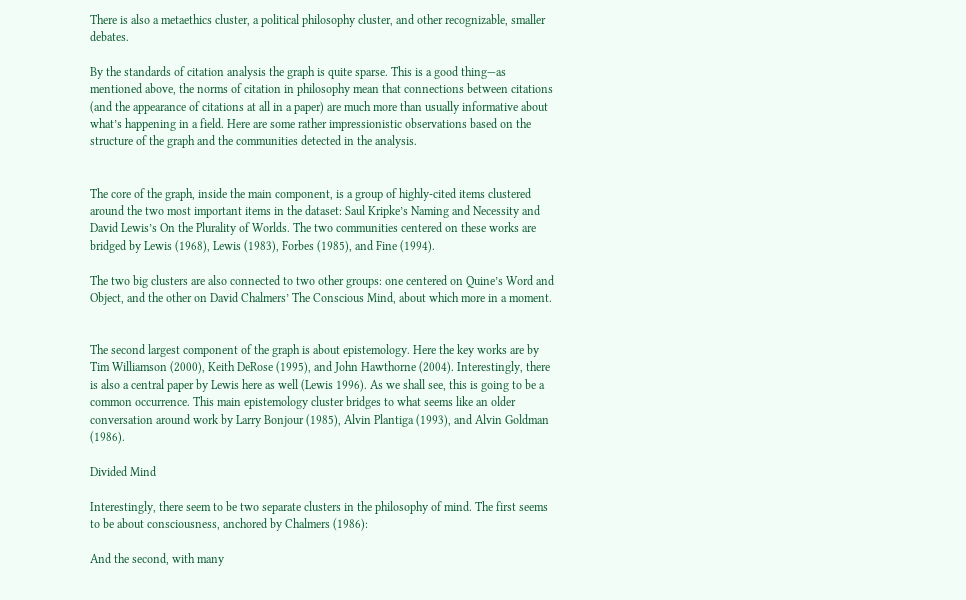There is also a metaethics cluster, a political philosophy cluster, and other recognizable, smaller debates.

By the standards of citation analysis the graph is quite sparse. This is a good thing—as mentioned above, the norms of citation in philosophy mean that connections between citations (and the appearance of citations at all in a paper) are much more than usually informative about what’s happening in a field. Here are some rather impressionistic observations based on the structure of the graph and the communities detected in the analysis.


The core of the graph, inside the main component, is a group of highly-cited items clustered around the two most important items in the dataset: Saul Kripke’s Naming and Necessity and David Lewis’s On the Plurality of Worlds. The two communities centered on these works are bridged by Lewis (1968), Lewis (1983), Forbes (1985), and Fine (1994).

The two big clusters are also connected to two other groups: one centered on Quine’s Word and Object, and the other on David Chalmers’ The Conscious Mind, about which more in a moment.


The second largest component of the graph is about epistemology. Here the key works are by Tim Williamson (2000), Keith DeRose (1995), and John Hawthorne (2004). Interestingly, there is also a central paper by Lewis here as well (Lewis 1996). As we shall see, this is going to be a common occurrence. This main epistemology cluster bridges to what seems like an older conversation around work by Larry Bonjour (1985), Alvin Plantiga (1993), and Alvin Goldman (1986).

Divided Mind

Interestingly, there seem to be two separate clusters in the philosophy of mind. The first seems to be about consciousness, anchored by Chalmers (1986):

And the second, with many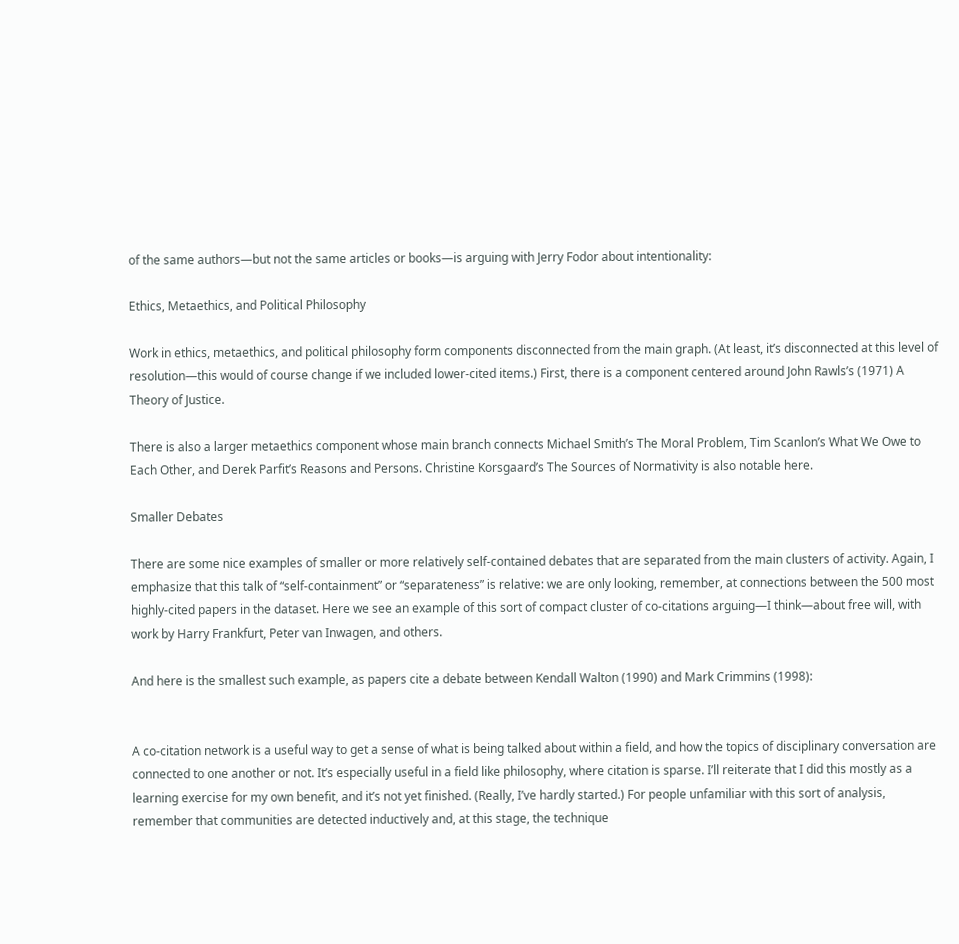of the same authors—but not the same articles or books—is arguing with Jerry Fodor about intentionality:

Ethics, Metaethics, and Political Philosophy

Work in ethics, metaethics, and political philosophy form components disconnected from the main graph. (At least, it’s disconnected at this level of resolution—this would of course change if we included lower-cited items.) First, there is a component centered around John Rawls’s (1971) A Theory of Justice.

There is also a larger metaethics component whose main branch connects Michael Smith’s The Moral Problem, Tim Scanlon’s What We Owe to Each Other, and Derek Parfit’s Reasons and Persons. Christine Korsgaard’s The Sources of Normativity is also notable here.

Smaller Debates

There are some nice examples of smaller or more relatively self-contained debates that are separated from the main clusters of activity. Again, I emphasize that this talk of “self-containment” or “separateness” is relative: we are only looking, remember, at connections between the 500 most highly-cited papers in the dataset. Here we see an example of this sort of compact cluster of co-citations arguing—I think—about free will, with work by Harry Frankfurt, Peter van Inwagen, and others.

And here is the smallest such example, as papers cite a debate between Kendall Walton (1990) and Mark Crimmins (1998):


A co-citation network is a useful way to get a sense of what is being talked about within a field, and how the topics of disciplinary conversation are connected to one another or not. It’s especially useful in a field like philosophy, where citation is sparse. I’ll reiterate that I did this mostly as a learning exercise for my own benefit, and it’s not yet finished. (Really, I’ve hardly started.) For people unfamiliar with this sort of analysis, remember that communities are detected inductively and, at this stage, the technique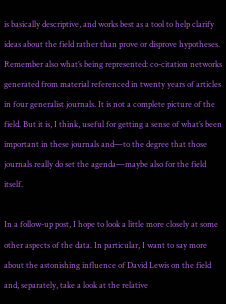is basically descriptive, and works best as a tool to help clarify ideas about the field rather than prove or disprove hypotheses. Remember also what’s being represented: co-citation networks generated from material referenced in twenty years of articles in four generalist journals. It is not a complete picture of the field. But it is, I think, useful for getting a sense of what’s been important in these journals and—to the degree that those journals really do set the agenda—maybe also for the field itself.

In a follow-up post, I hope to look a little more closely at some other aspects of the data. In particular, I want to say more about the astonishing influence of David Lewis on the field and, separately, take a look at the relative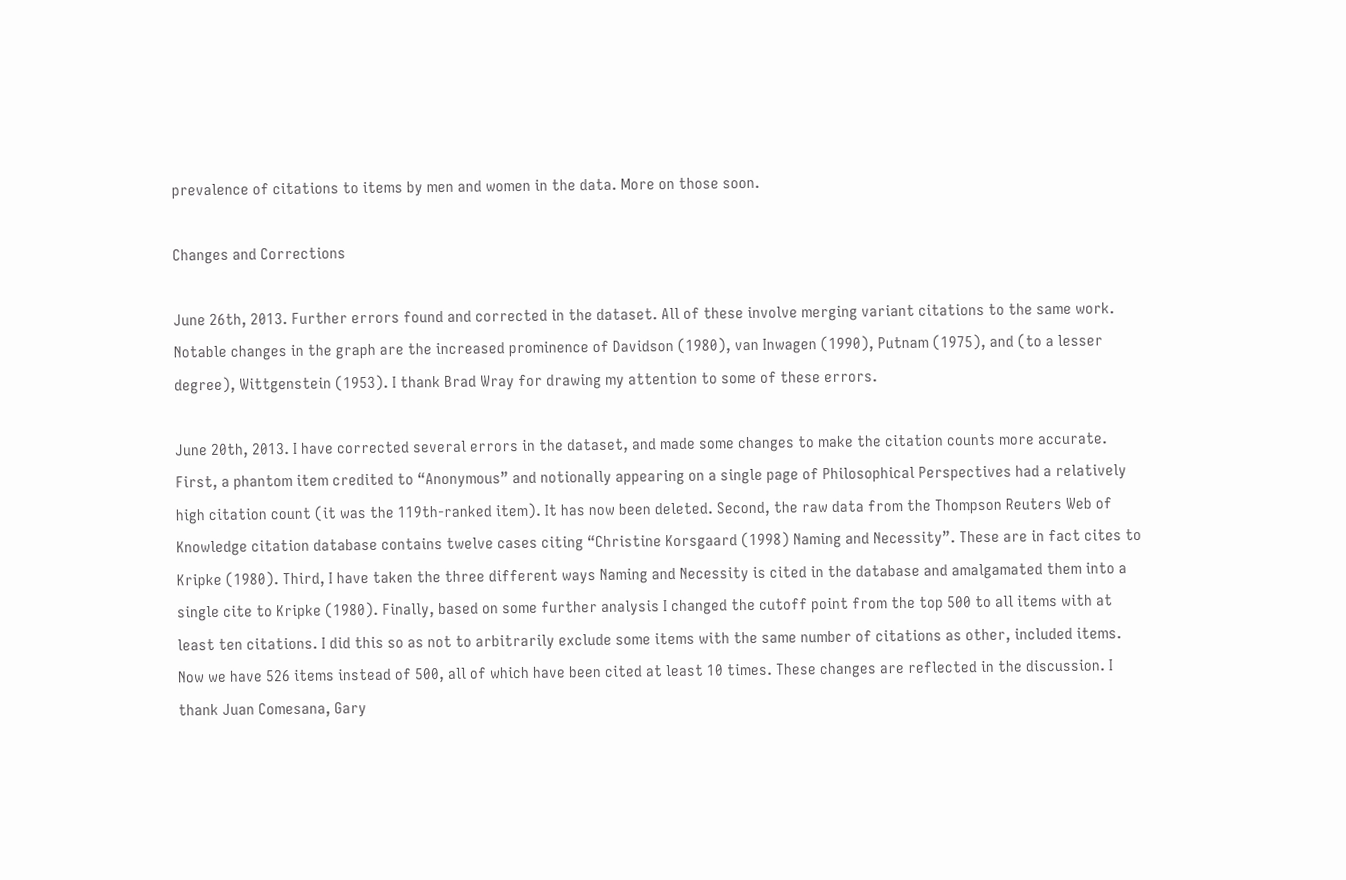prevalence of citations to items by men and women in the data. More on those soon.

Changes and Corrections

June 26th, 2013. Further errors found and corrected in the dataset. All of these involve merging variant citations to the same work. Notable changes in the graph are the increased prominence of Davidson (1980), van Inwagen (1990), Putnam (1975), and (to a lesser degree), Wittgenstein (1953). I thank Brad Wray for drawing my attention to some of these errors.

June 20th, 2013. I have corrected several errors in the dataset, and made some changes to make the citation counts more accurate. First, a phantom item credited to “Anonymous” and notionally appearing on a single page of Philosophical Perspectives had a relatively high citation count (it was the 119th-ranked item). It has now been deleted. Second, the raw data from the Thompson Reuters Web of Knowledge citation database contains twelve cases citing “Christine Korsgaard (1998) Naming and Necessity”. These are in fact cites to Kripke (1980). Third, I have taken the three different ways Naming and Necessity is cited in the database and amalgamated them into a single cite to Kripke (1980). Finally, based on some further analysis I changed the cutoff point from the top 500 to all items with at least ten citations. I did this so as not to arbitrarily exclude some items with the same number of citations as other, included items. Now we have 526 items instead of 500, all of which have been cited at least 10 times. These changes are reflected in the discussion. I thank Juan Comesana, Gary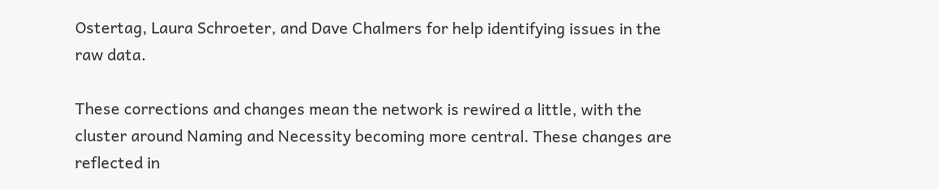Ostertag, Laura Schroeter, and Dave Chalmers for help identifying issues in the raw data.

These corrections and changes mean the network is rewired a little, with the cluster around Naming and Necessity becoming more central. These changes are reflected in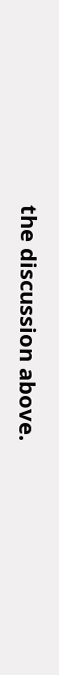the discussion above.